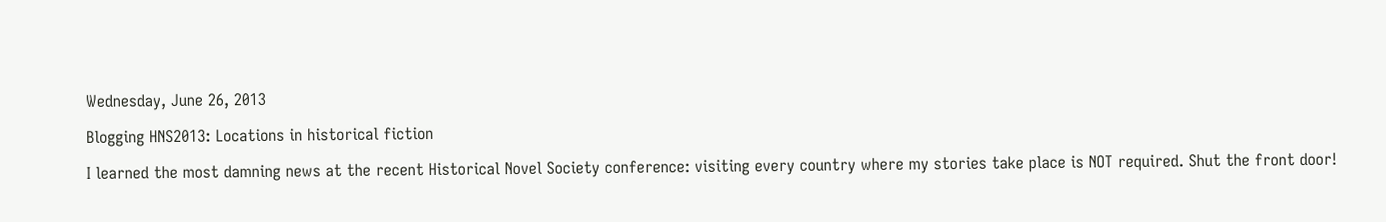Wednesday, June 26, 2013

Blogging HNS2013: Locations in historical fiction

I learned the most damning news at the recent Historical Novel Society conference: visiting every country where my stories take place is NOT required. Shut the front door!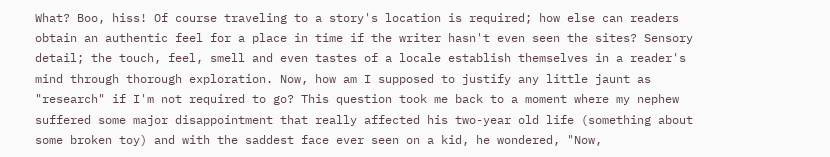What? Boo, hiss! Of course traveling to a story's location is required; how else can readers obtain an authentic feel for a place in time if the writer hasn't even seen the sites? Sensory detail; the touch, feel, smell and even tastes of a locale establish themselves in a reader's mind through thorough exploration. Now, how am I supposed to justify any little jaunt as "research" if I'm not required to go? This question took me back to a moment where my nephew suffered some major disappointment that really affected his two-year old life (something about some broken toy) and with the saddest face ever seen on a kid, he wondered, "Now,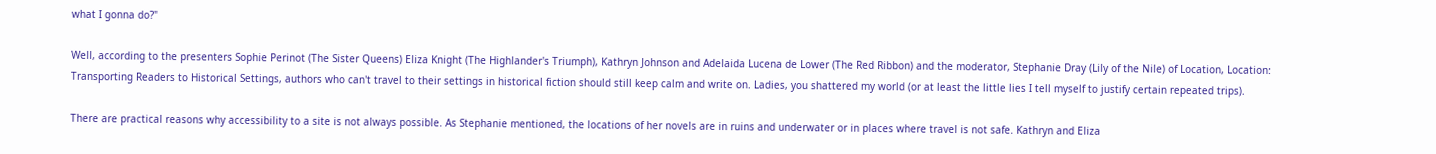what I gonna do?"

Well, according to the presenters Sophie Perinot (The Sister Queens) Eliza Knight (The Highlander's Triumph), Kathryn Johnson and Adelaida Lucena de Lower (The Red Ribbon) and the moderator, Stephanie Dray (Lily of the Nile) of Location, Location: Transporting Readers to Historical Settings, authors who can't travel to their settings in historical fiction should still keep calm and write on. Ladies, you shattered my world (or at least the little lies I tell myself to justify certain repeated trips).

There are practical reasons why accessibility to a site is not always possible. As Stephanie mentioned, the locations of her novels are in ruins and underwater or in places where travel is not safe. Kathryn and Eliza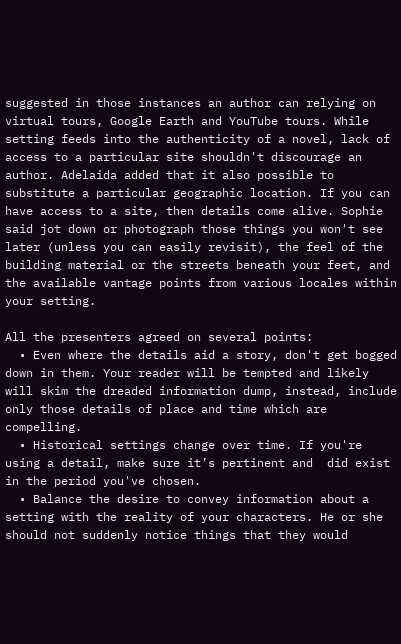suggested in those instances an author can relying on virtual tours, Google Earth and YouTube tours. While setting feeds into the authenticity of a novel, lack of access to a particular site shouldn't discourage an author. Adelaida added that it also possible to substitute a particular geographic location. If you can have access to a site, then details come alive. Sophie said jot down or photograph those things you won't see later (unless you can easily revisit), the feel of the building material or the streets beneath your feet, and the available vantage points from various locales within your setting.

All the presenters agreed on several points:
  • Even where the details aid a story, don't get bogged down in them. Your reader will be tempted and likely will skim the dreaded information dump, instead, include only those details of place and time which are compelling.
  • Historical settings change over time. If you're using a detail, make sure it’s pertinent and  did exist in the period you've chosen.
  • Balance the desire to convey information about a setting with the reality of your characters. He or she should not suddenly notice things that they would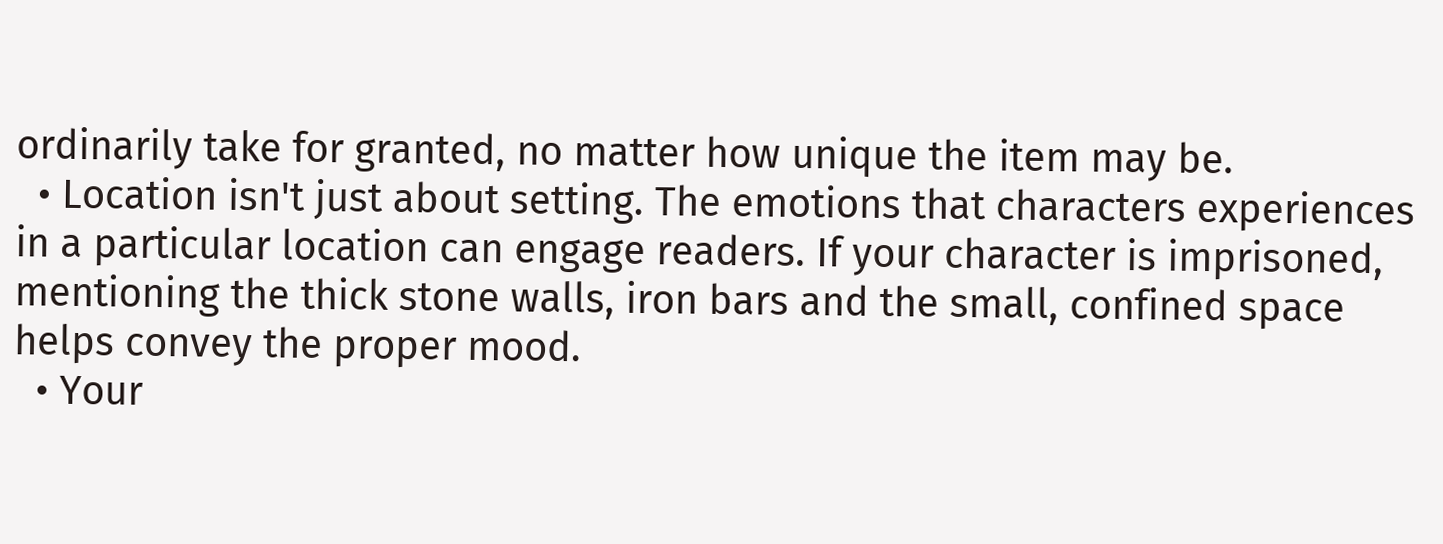ordinarily take for granted, no matter how unique the item may be.
  • Location isn't just about setting. The emotions that characters experiences in a particular location can engage readers. If your character is imprisoned, mentioning the thick stone walls, iron bars and the small, confined space helps convey the proper mood.
  • Your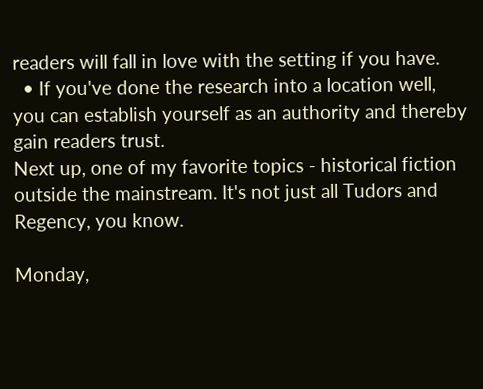readers will fall in love with the setting if you have.
  • If you've done the research into a location well, you can establish yourself as an authority and thereby gain readers trust.
Next up, one of my favorite topics - historical fiction outside the mainstream. It's not just all Tudors and Regency, you know.

Monday,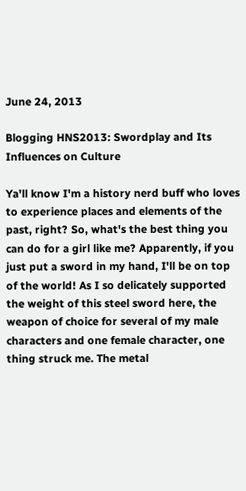June 24, 2013

Blogging HNS2013: Swordplay and Its Influences on Culture

Ya'll know I'm a history nerd buff who loves to experience places and elements of the past, right? So, what's the best thing you can do for a girl like me? Apparently, if you just put a sword in my hand, I'll be on top of the world! As I so delicately supported the weight of this steel sword here, the weapon of choice for several of my male characters and one female character, one thing struck me. The metal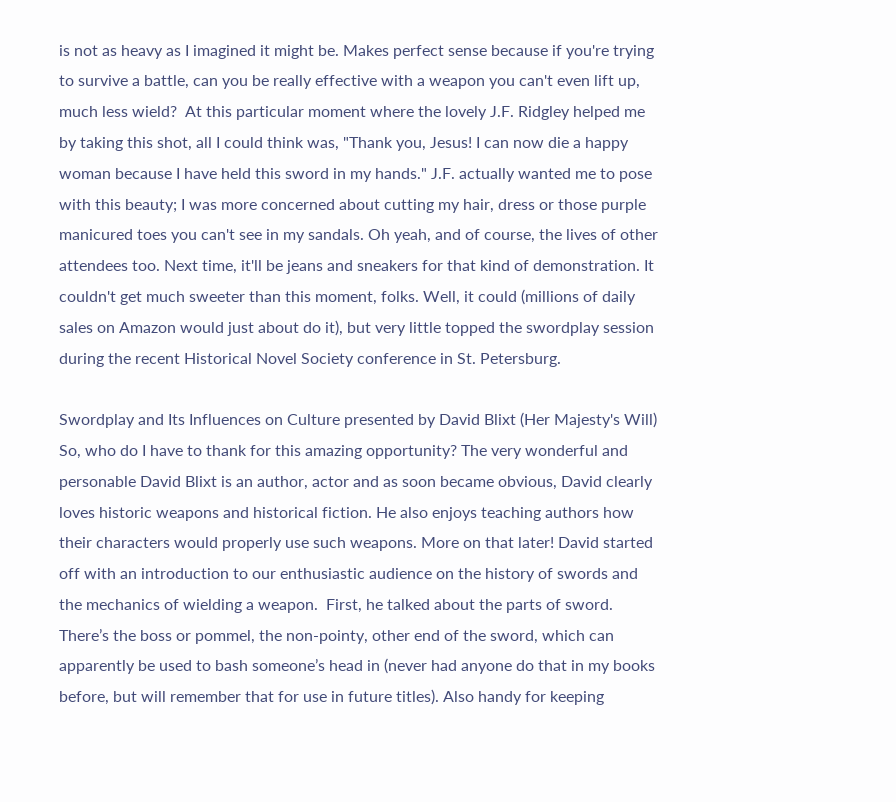is not as heavy as I imagined it might be. Makes perfect sense because if you're trying to survive a battle, can you be really effective with a weapon you can't even lift up, much less wield?  At this particular moment where the lovely J.F. Ridgley helped me by taking this shot, all I could think was, "Thank you, Jesus! I can now die a happy woman because I have held this sword in my hands." J.F. actually wanted me to pose with this beauty; I was more concerned about cutting my hair, dress or those purple manicured toes you can't see in my sandals. Oh yeah, and of course, the lives of other attendees too. Next time, it'll be jeans and sneakers for that kind of demonstration. It couldn't get much sweeter than this moment, folks. Well, it could (millions of daily sales on Amazon would just about do it), but very little topped the swordplay session during the recent Historical Novel Society conference in St. Petersburg.

Swordplay and Its Influences on Culture presented by David Blixt (Her Majesty's Will)
So, who do I have to thank for this amazing opportunity? The very wonderful and personable David Blixt is an author, actor and as soon became obvious, David clearly loves historic weapons and historical fiction. He also enjoys teaching authors how their characters would properly use such weapons. More on that later! David started off with an introduction to our enthusiastic audience on the history of swords and the mechanics of wielding a weapon.  First, he talked about the parts of sword. There’s the boss or pommel, the non-pointy, other end of the sword, which can apparently be used to bash someone’s head in (never had anyone do that in my books before, but will remember that for use in future titles). Also handy for keeping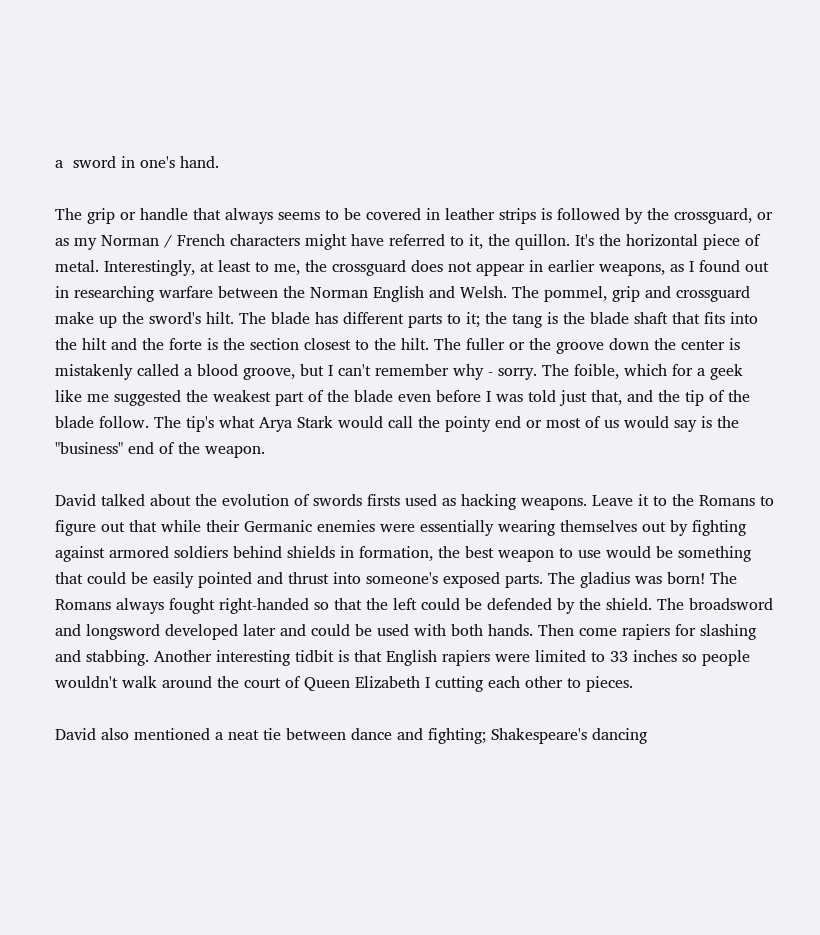a  sword in one's hand.

The grip or handle that always seems to be covered in leather strips is followed by the crossguard, or as my Norman / French characters might have referred to it, the quillon. It's the horizontal piece of metal. Interestingly, at least to me, the crossguard does not appear in earlier weapons, as I found out in researching warfare between the Norman English and Welsh. The pommel, grip and crossguard make up the sword's hilt. The blade has different parts to it; the tang is the blade shaft that fits into the hilt and the forte is the section closest to the hilt. The fuller or the groove down the center is mistakenly called a blood groove, but I can't remember why - sorry. The foible, which for a geek like me suggested the weakest part of the blade even before I was told just that, and the tip of the blade follow. The tip's what Arya Stark would call the pointy end or most of us would say is the "business" end of the weapon.

David talked about the evolution of swords firsts used as hacking weapons. Leave it to the Romans to figure out that while their Germanic enemies were essentially wearing themselves out by fighting against armored soldiers behind shields in formation, the best weapon to use would be something that could be easily pointed and thrust into someone's exposed parts. The gladius was born! The Romans always fought right-handed so that the left could be defended by the shield. The broadsword and longsword developed later and could be used with both hands. Then come rapiers for slashing and stabbing. Another interesting tidbit is that English rapiers were limited to 33 inches so people wouldn't walk around the court of Queen Elizabeth I cutting each other to pieces.

David also mentioned a neat tie between dance and fighting; Shakespeare's dancing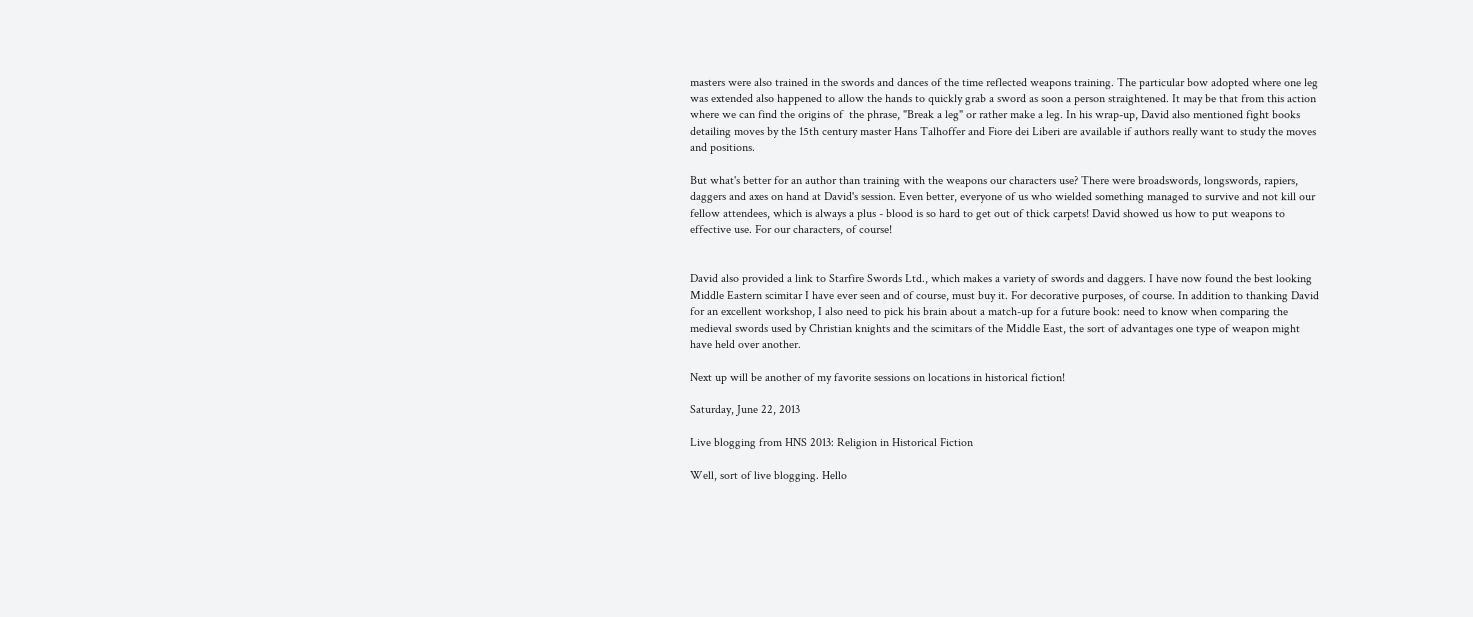masters were also trained in the swords and dances of the time reflected weapons training. The particular bow adopted where one leg was extended also happened to allow the hands to quickly grab a sword as soon a person straightened. It may be that from this action where we can find the origins of  the phrase, "Break a leg" or rather make a leg. In his wrap-up, David also mentioned fight books detailing moves by the 15th century master Hans Talhoffer and Fiore dei Liberi are available if authors really want to study the moves and positions.

But what's better for an author than training with the weapons our characters use? There were broadswords, longswords, rapiers, daggers and axes on hand at David's session. Even better, everyone of us who wielded something managed to survive and not kill our fellow attendees, which is always a plus - blood is so hard to get out of thick carpets! David showed us how to put weapons to effective use. For our characters, of course!


David also provided a link to Starfire Swords Ltd., which makes a variety of swords and daggers. I have now found the best looking Middle Eastern scimitar I have ever seen and of course, must buy it. For decorative purposes, of course. In addition to thanking David for an excellent workshop, I also need to pick his brain about a match-up for a future book: need to know when comparing the medieval swords used by Christian knights and the scimitars of the Middle East, the sort of advantages one type of weapon might have held over another.

Next up will be another of my favorite sessions on locations in historical fiction!

Saturday, June 22, 2013

Live blogging from HNS 2013: Religion in Historical Fiction

Well, sort of live blogging. Hello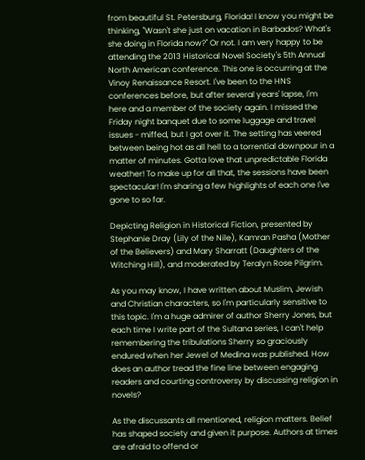from beautiful St. Petersburg, Florida! I know you might be thinking, "Wasn't she just on vacation in Barbados? What's she doing in Florida now?" Or not. I am very happy to be attending the 2013 Historical Novel Society's 5th Annual North American conference. This one is occurring at the Vinoy Renaissance Resort. I've been to the HNS conferences before, but after several years' lapse, I'm here and a member of the society again. I missed the Friday night banquet due to some luggage and travel issues - miffed, but I got over it. The setting has veered between being hot as all hell to a torrential downpour in a matter of minutes. Gotta love that unpredictable Florida weather! To make up for all that, the sessions have been spectacular! I'm sharing a few highlights of each one I've gone to so far.

Depicting Religion in Historical Fiction, presented by Stephanie Dray (Lily of the Nile), Kamran Pasha (Mother of the Believers) and Mary Sharratt (Daughters of the Witching Hill), and moderated by Teralyn Rose Pilgrim.

As you may know, I have written about Muslim, Jewish and Christian characters, so I'm particularly sensitive to this topic. I'm a huge admirer of author Sherry Jones, but each time I write part of the Sultana series, I can't help remembering the tribulations Sherry so graciously endured when her Jewel of Medina was published. How does an author tread the fine line between engaging readers and courting controversy by discussing religion in novels?

As the discussants all mentioned, religion matters. Belief has shaped society and given it purpose. Authors at times are afraid to offend or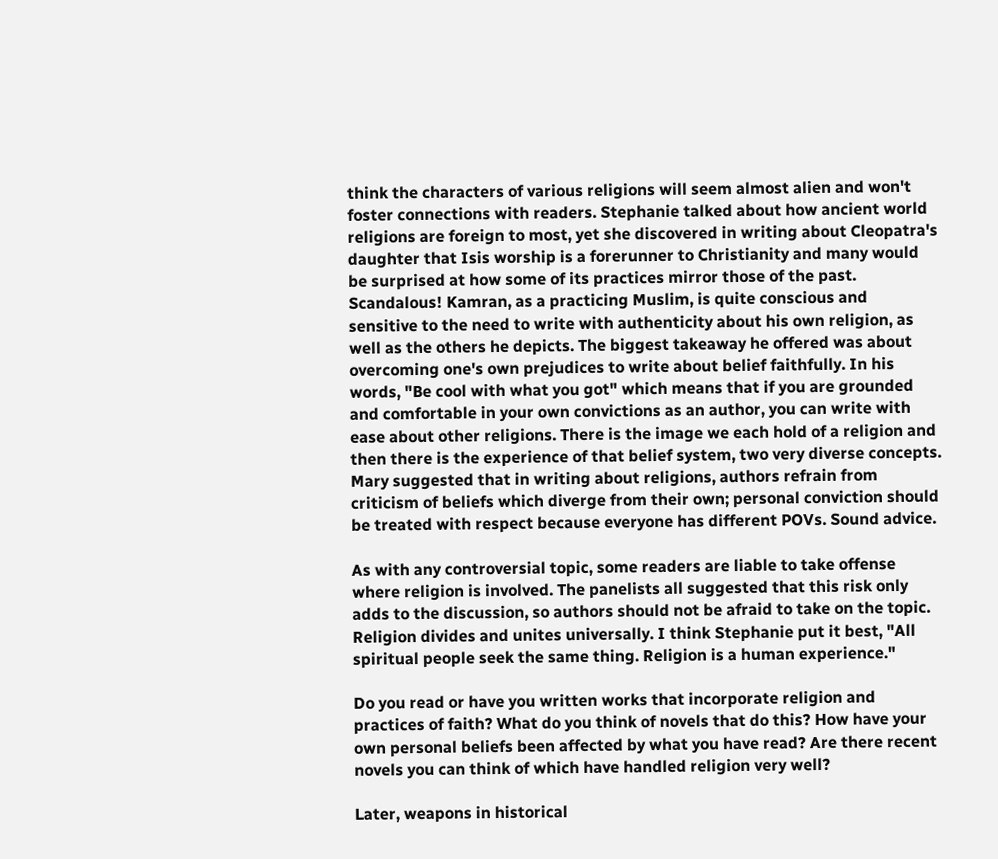think the characters of various religions will seem almost alien and won't foster connections with readers. Stephanie talked about how ancient world religions are foreign to most, yet she discovered in writing about Cleopatra's daughter that Isis worship is a forerunner to Christianity and many would be surprised at how some of its practices mirror those of the past. Scandalous! Kamran, as a practicing Muslim, is quite conscious and sensitive to the need to write with authenticity about his own religion, as well as the others he depicts. The biggest takeaway he offered was about overcoming one's own prejudices to write about belief faithfully. In his words, "Be cool with what you got" which means that if you are grounded and comfortable in your own convictions as an author, you can write with ease about other religions. There is the image we each hold of a religion and then there is the experience of that belief system, two very diverse concepts. Mary suggested that in writing about religions, authors refrain from criticism of beliefs which diverge from their own; personal conviction should be treated with respect because everyone has different POVs. Sound advice.

As with any controversial topic, some readers are liable to take offense where religion is involved. The panelists all suggested that this risk only adds to the discussion, so authors should not be afraid to take on the topic. Religion divides and unites universally. I think Stephanie put it best, "All spiritual people seek the same thing. Religion is a human experience."

Do you read or have you written works that incorporate religion and practices of faith? What do you think of novels that do this? How have your own personal beliefs been affected by what you have read? Are there recent novels you can think of which have handled religion very well?

Later, weapons in historical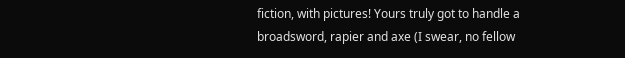fiction, with pictures! Yours truly got to handle a broadsword, rapier and axe (I swear, no fellow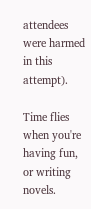attendees were harmed in this attempt).

Time flies when you're having fun, or writing novels.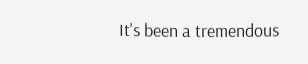It's been a tremendous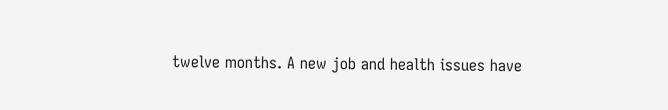twelve months. A new job and health issues have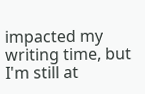impacted my writing time, but I'm still at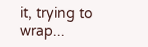it, trying to wrap...